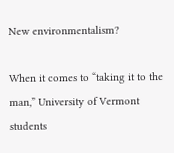New environmentalism?

When it comes to “taking it to the man,” University of Vermont students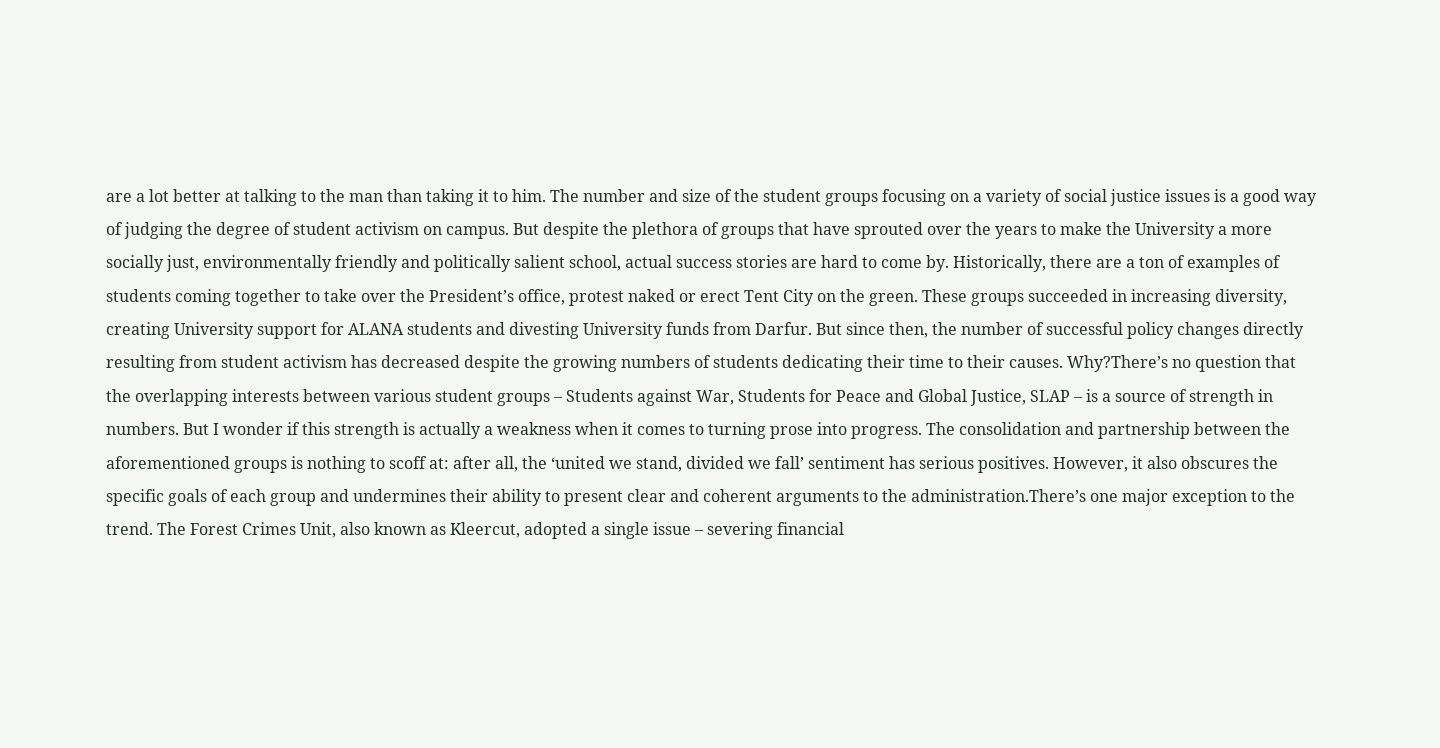are a lot better at talking to the man than taking it to him. The number and size of the student groups focusing on a variety of social justice issues is a good way of judging the degree of student activism on campus. But despite the plethora of groups that have sprouted over the years to make the University a more socially just, environmentally friendly and politically salient school, actual success stories are hard to come by. Historically, there are a ton of examples of students coming together to take over the President’s office, protest naked or erect Tent City on the green. These groups succeeded in increasing diversity, creating University support for ALANA students and divesting University funds from Darfur. But since then, the number of successful policy changes directly resulting from student activism has decreased despite the growing numbers of students dedicating their time to their causes. Why?There’s no question that the overlapping interests between various student groups – Students against War, Students for Peace and Global Justice, SLAP – is a source of strength in numbers. But I wonder if this strength is actually a weakness when it comes to turning prose into progress. The consolidation and partnership between the aforementioned groups is nothing to scoff at: after all, the ‘united we stand, divided we fall’ sentiment has serious positives. However, it also obscures the specific goals of each group and undermines their ability to present clear and coherent arguments to the administration.There’s one major exception to the trend. The Forest Crimes Unit, also known as Kleercut, adopted a single issue – severing financial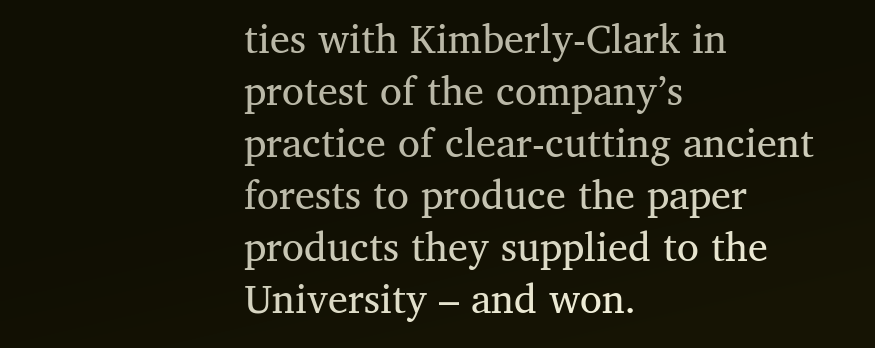ties with Kimberly-Clark in protest of the company’s practice of clear-cutting ancient forests to produce the paper products they supplied to the University – and won.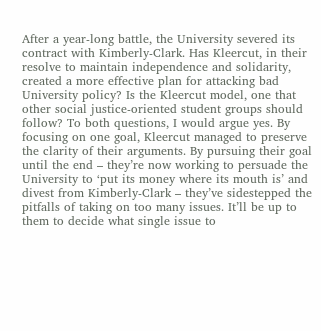After a year-long battle, the University severed its contract with Kimberly-Clark. Has Kleercut, in their resolve to maintain independence and solidarity, created a more effective plan for attacking bad University policy? Is the Kleercut model, one that other social justice-oriented student groups should follow? To both questions, I would argue yes. By focusing on one goal, Kleercut managed to preserve the clarity of their arguments. By pursuing their goal until the end – they’re now working to persuade the University to ‘put its money where its mouth is’ and divest from Kimberly-Clark – they’ve sidestepped the pitfalls of taking on too many issues. It’ll be up to them to decide what single issue to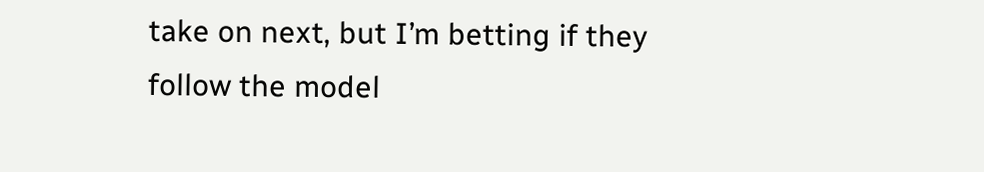take on next, but I’m betting if they follow the model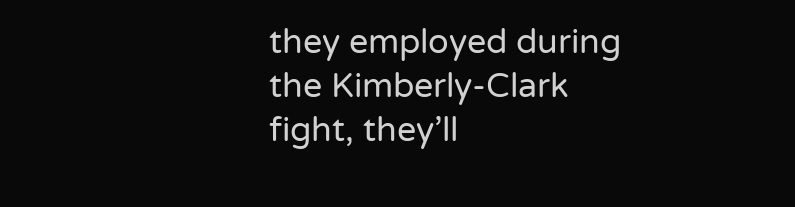they employed during the Kimberly-Clark fight, they’ll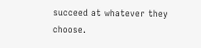succeed at whatever they choose.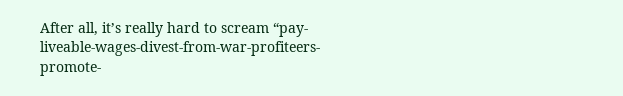After all, it’s really hard to scream “pay-liveable-wages-divest-from-war-profiteers-promote-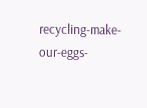recycling-make-our-eggs-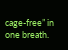cage-free” in one breath.